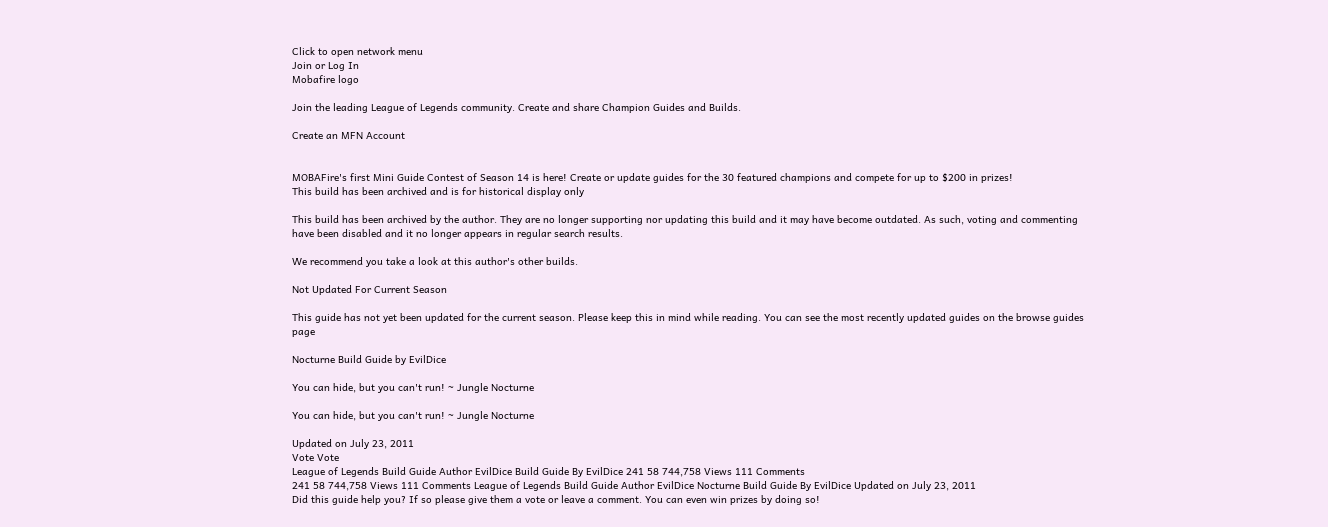Click to open network menu
Join or Log In
Mobafire logo

Join the leading League of Legends community. Create and share Champion Guides and Builds.

Create an MFN Account


MOBAFire's first Mini Guide Contest of Season 14 is here! Create or update guides for the 30 featured champions and compete for up to $200 in prizes!
This build has been archived and is for historical display only

This build has been archived by the author. They are no longer supporting nor updating this build and it may have become outdated. As such, voting and commenting have been disabled and it no longer appears in regular search results.

We recommend you take a look at this author's other builds.

Not Updated For Current Season

This guide has not yet been updated for the current season. Please keep this in mind while reading. You can see the most recently updated guides on the browse guides page

Nocturne Build Guide by EvilDice

You can hide, but you can't run! ~ Jungle Nocturne

You can hide, but you can't run! ~ Jungle Nocturne

Updated on July 23, 2011
Vote Vote
League of Legends Build Guide Author EvilDice Build Guide By EvilDice 241 58 744,758 Views 111 Comments
241 58 744,758 Views 111 Comments League of Legends Build Guide Author EvilDice Nocturne Build Guide By EvilDice Updated on July 23, 2011
Did this guide help you? If so please give them a vote or leave a comment. You can even win prizes by doing so!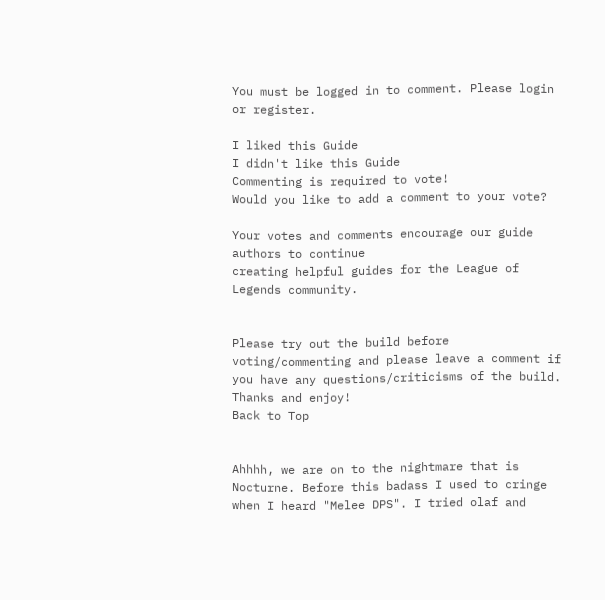You must be logged in to comment. Please login or register.

I liked this Guide
I didn't like this Guide
Commenting is required to vote!
Would you like to add a comment to your vote?

Your votes and comments encourage our guide authors to continue
creating helpful guides for the League of Legends community.


Please try out the build before voting/commenting and please leave a comment if you have any questions/criticisms of the build. Thanks and enjoy!
Back to Top


Ahhhh, we are on to the nightmare that is Nocturne. Before this badass I used to cringe when I heard "Melee DPS". I tried olaf and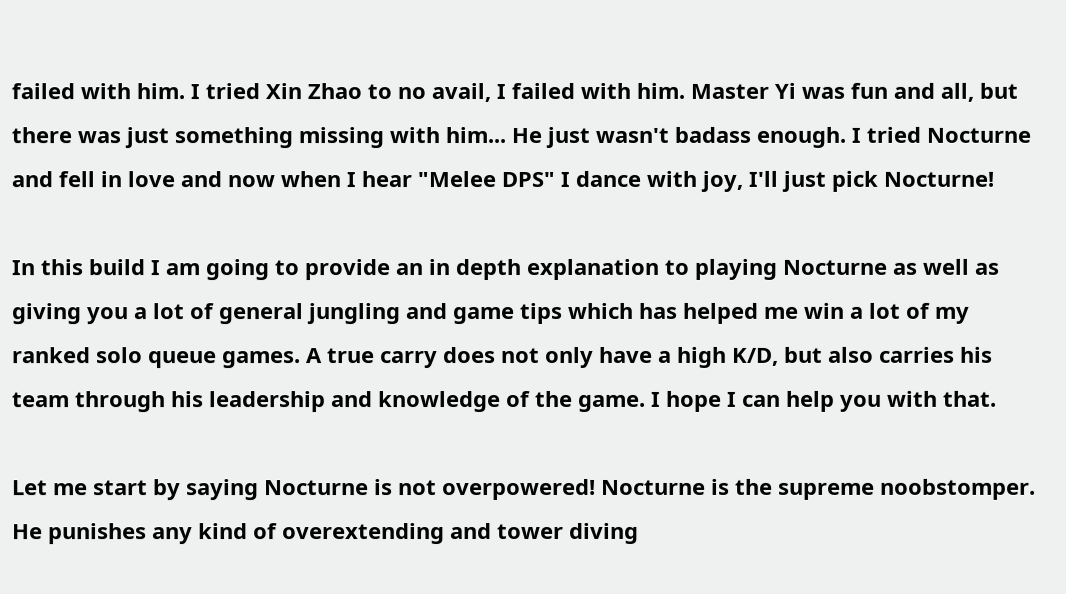failed with him. I tried Xin Zhao to no avail, I failed with him. Master Yi was fun and all, but there was just something missing with him... He just wasn't badass enough. I tried Nocturne and fell in love and now when I hear "Melee DPS" I dance with joy, I'll just pick Nocturne!

In this build I am going to provide an in depth explanation to playing Nocturne as well as giving you a lot of general jungling and game tips which has helped me win a lot of my ranked solo queue games. A true carry does not only have a high K/D, but also carries his team through his leadership and knowledge of the game. I hope I can help you with that.

Let me start by saying Nocturne is not overpowered! Nocturne is the supreme noobstomper. He punishes any kind of overextending and tower diving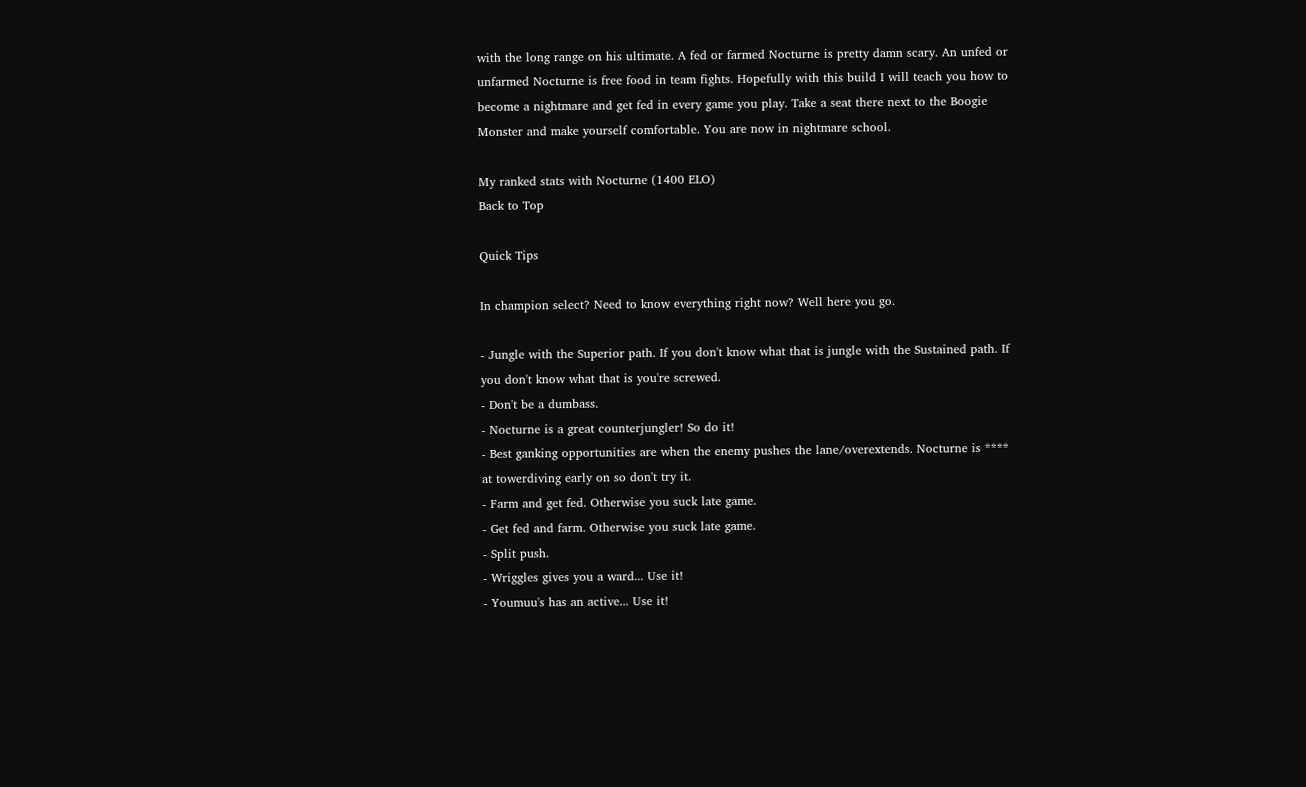with the long range on his ultimate. A fed or farmed Nocturne is pretty damn scary. An unfed or unfarmed Nocturne is free food in team fights. Hopefully with this build I will teach you how to become a nightmare and get fed in every game you play. Take a seat there next to the Boogie Monster and make yourself comfortable. You are now in nightmare school.

My ranked stats with Nocturne (1400 ELO)
Back to Top

Quick Tips

In champion select? Need to know everything right now? Well here you go.

- Jungle with the Superior path. If you don't know what that is jungle with the Sustained path. If you don't know what that is you're screwed.
- Don't be a dumbass.
- Nocturne is a great counterjungler! So do it!
- Best ganking opportunities are when the enemy pushes the lane/overextends. Nocturne is **** at towerdiving early on so don't try it.
- Farm and get fed. Otherwise you suck late game.
- Get fed and farm. Otherwise you suck late game.
- Split push.
- Wriggles gives you a ward... Use it!
- Youmuu's has an active... Use it!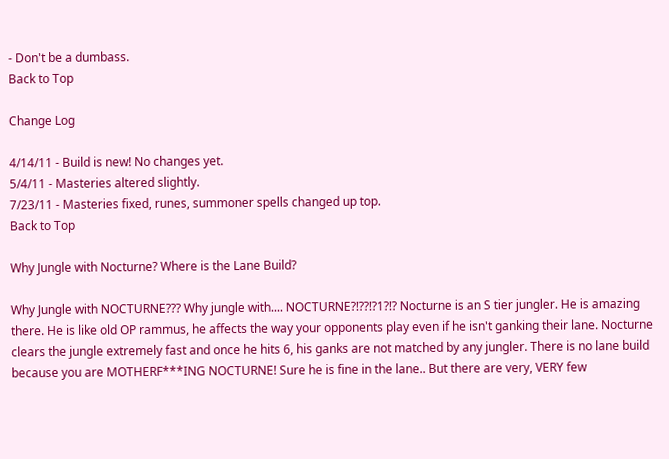- Don't be a dumbass.
Back to Top

Change Log

4/14/11 - Build is new! No changes yet.
5/4/11 - Masteries altered slightly.
7/23/11 - Masteries fixed, runes, summoner spells changed up top.
Back to Top

Why Jungle with Nocturne? Where is the Lane Build?

Why Jungle with NOCTURNE??? Why jungle with.... NOCTURNE?!??!?1?!? Nocturne is an S tier jungler. He is amazing there. He is like old OP rammus, he affects the way your opponents play even if he isn't ganking their lane. Nocturne clears the jungle extremely fast and once he hits 6, his ganks are not matched by any jungler. There is no lane build because you are MOTHERF***ING NOCTURNE! Sure he is fine in the lane.. But there are very, VERY few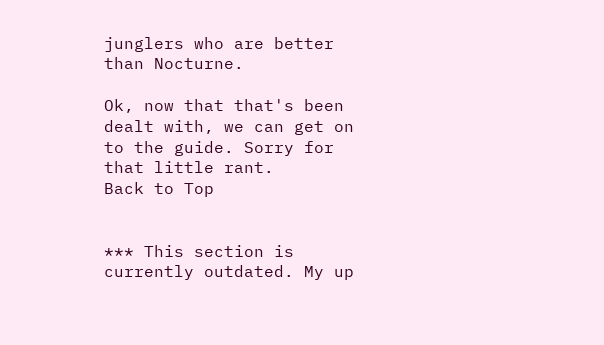junglers who are better than Nocturne.

Ok, now that that's been dealt with, we can get on to the guide. Sorry for that little rant.
Back to Top


*** This section is currently outdated. My up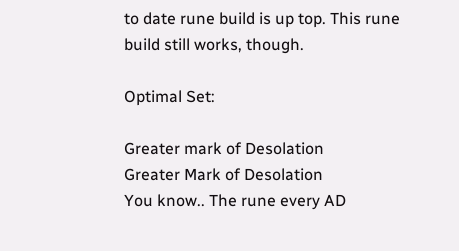to date rune build is up top. This rune build still works, though.

Optimal Set:

Greater mark of Desolation
Greater Mark of Desolation
You know.. The rune every AD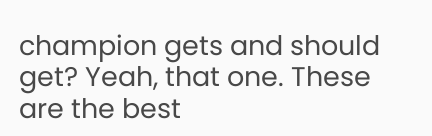champion gets and should get? Yeah, that one. These are the best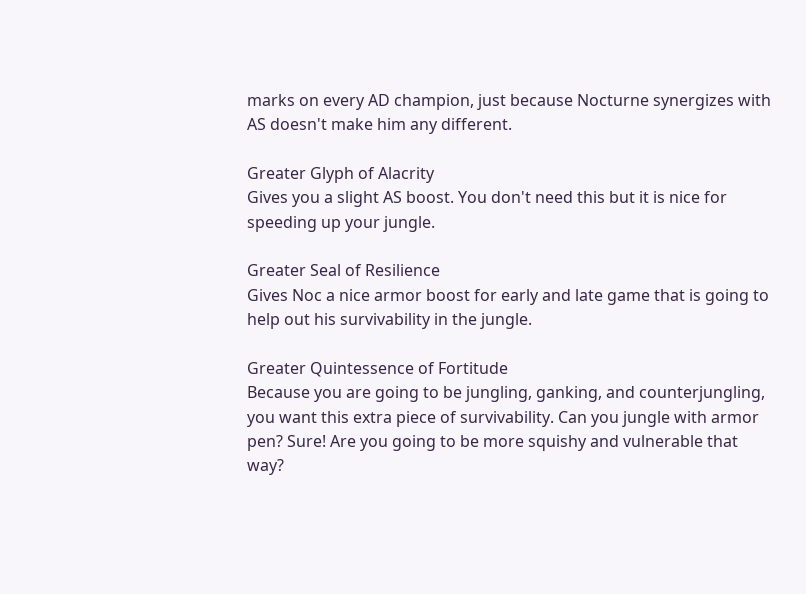marks on every AD champion, just because Nocturne synergizes with AS doesn't make him any different.

Greater Glyph of Alacrity
Gives you a slight AS boost. You don't need this but it is nice for speeding up your jungle.

Greater Seal of Resilience
Gives Noc a nice armor boost for early and late game that is going to help out his survivability in the jungle.

Greater Quintessence of Fortitude
Because you are going to be jungling, ganking, and counterjungling, you want this extra piece of survivability. Can you jungle with armor pen? Sure! Are you going to be more squishy and vulnerable that way?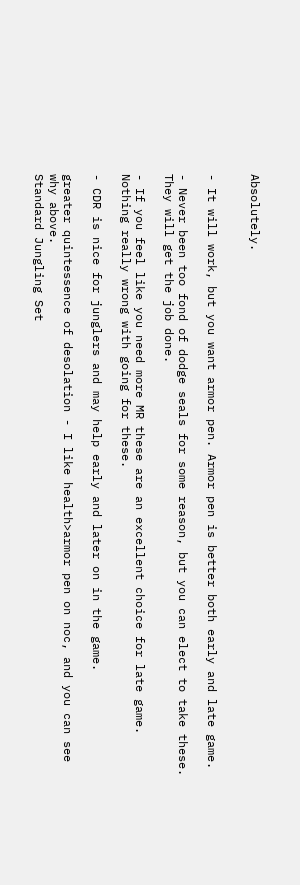Absolutely.


- It will work, but you want armor pen. Armor pen is better both early and late game.

- Never been too fond of dodge seals for some reason, but you can elect to take these. They will get the job done.

- If you feel like you need more MR these are an excellent choice for late game. Nothing really wrong with going for these.

- CDR is nice for junglers and may help early and later on in the game.

greater quintessence of desolation - I like health>armor pen on noc, and you can see why above.
Standard Jungling Set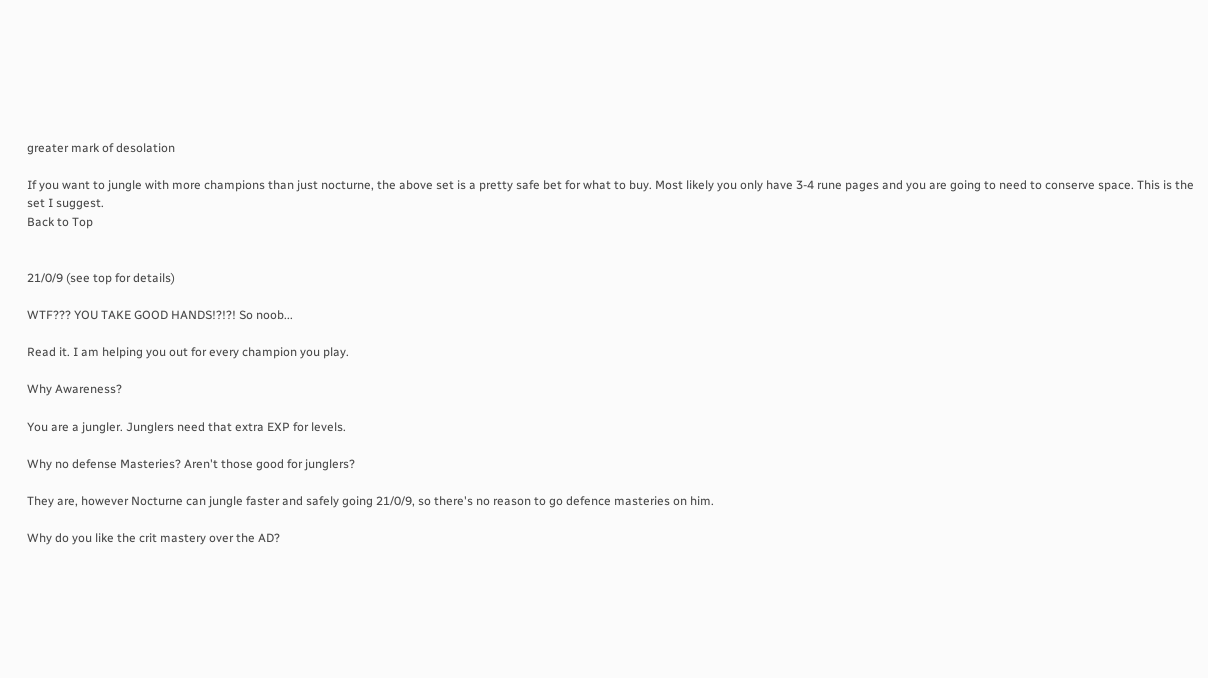greater mark of desolation

If you want to jungle with more champions than just nocturne, the above set is a pretty safe bet for what to buy. Most likely you only have 3-4 rune pages and you are going to need to conserve space. This is the set I suggest.
Back to Top


21/0/9 (see top for details)

WTF??? YOU TAKE GOOD HANDS!?!?! So noob...

Read it. I am helping you out for every champion you play.

Why Awareness?

You are a jungler. Junglers need that extra EXP for levels.

Why no defense Masteries? Aren't those good for junglers?

They are, however Nocturne can jungle faster and safely going 21/0/9, so there's no reason to go defence masteries on him.

Why do you like the crit mastery over the AD?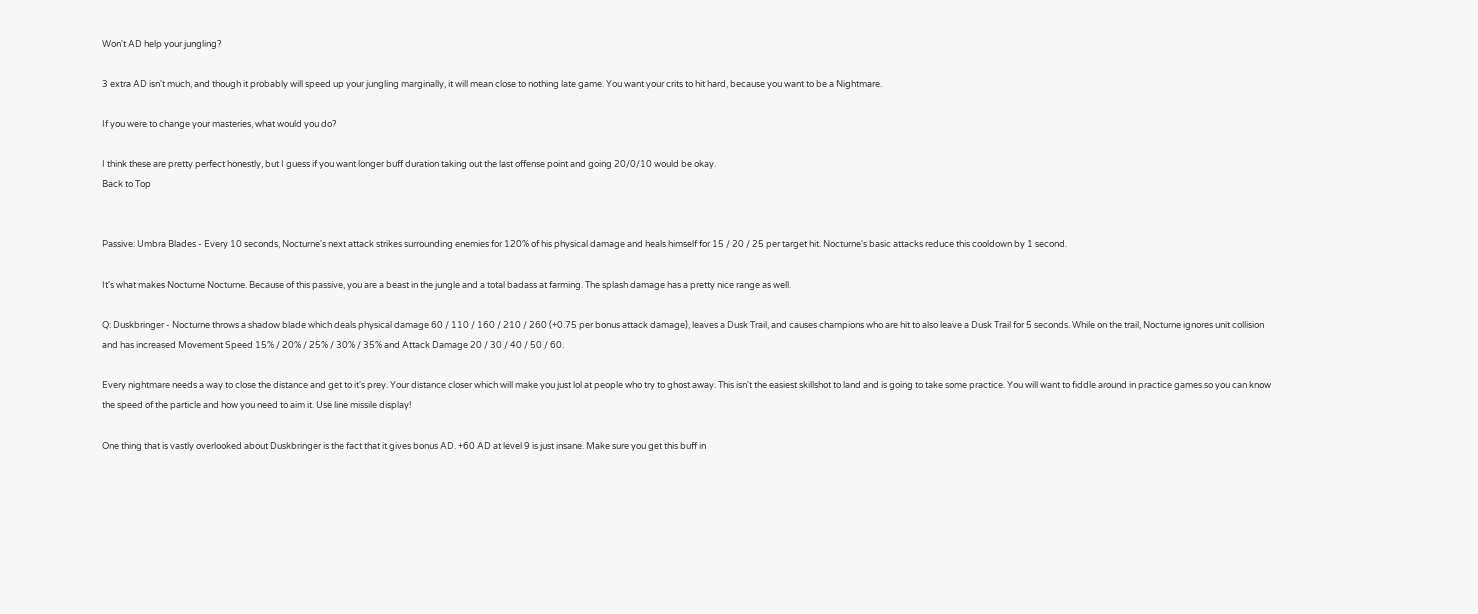Won't AD help your jungling?

3 extra AD isn't much, and though it probably will speed up your jungling marginally, it will mean close to nothing late game. You want your crits to hit hard, because you want to be a Nightmare.

If you were to change your masteries, what would you do?

I think these are pretty perfect honestly, but I guess if you want longer buff duration taking out the last offense point and going 20/0/10 would be okay.
Back to Top


Passive: Umbra Blades - Every 10 seconds, Nocturne's next attack strikes surrounding enemies for 120% of his physical damage and heals himself for 15 / 20 / 25 per target hit. Nocturne's basic attacks reduce this cooldown by 1 second.

It's what makes Nocturne Nocturne. Because of this passive, you are a beast in the jungle and a total badass at farming. The splash damage has a pretty nice range as well.

Q: Duskbringer - Nocturne throws a shadow blade which deals physical damage 60 / 110 / 160 / 210 / 260 (+0.75 per bonus attack damage), leaves a Dusk Trail, and causes champions who are hit to also leave a Dusk Trail for 5 seconds. While on the trail, Nocturne ignores unit collision and has increased Movement Speed 15% / 20% / 25% / 30% / 35% and Attack Damage 20 / 30 / 40 / 50 / 60.

Every nightmare needs a way to close the distance and get to it's prey. Your distance closer which will make you just lol at people who try to ghost away. This isn't the easiest skillshot to land and is going to take some practice. You will want to fiddle around in practice games so you can know the speed of the particle and how you need to aim it. Use line missile display!

One thing that is vastly overlooked about Duskbringer is the fact that it gives bonus AD. +60 AD at level 9 is just insane. Make sure you get this buff in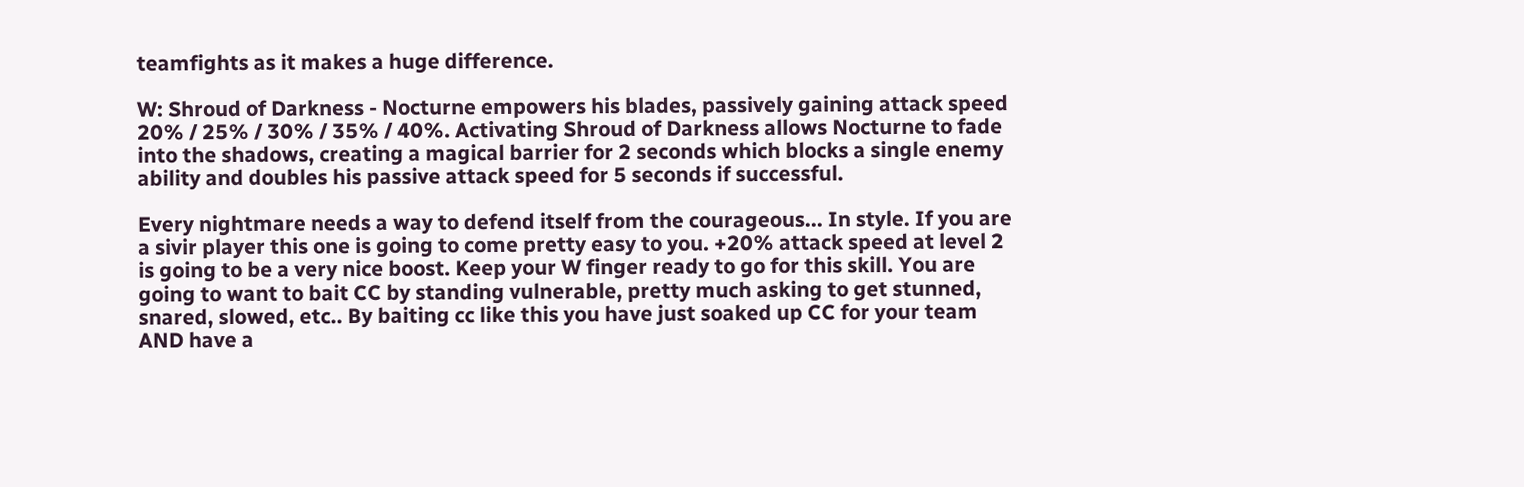teamfights as it makes a huge difference.

W: Shroud of Darkness - Nocturne empowers his blades, passively gaining attack speed 20% / 25% / 30% / 35% / 40%. Activating Shroud of Darkness allows Nocturne to fade into the shadows, creating a magical barrier for 2 seconds which blocks a single enemy ability and doubles his passive attack speed for 5 seconds if successful.

Every nightmare needs a way to defend itself from the courageous... In style. If you are a sivir player this one is going to come pretty easy to you. +20% attack speed at level 2 is going to be a very nice boost. Keep your W finger ready to go for this skill. You are going to want to bait CC by standing vulnerable, pretty much asking to get stunned, snared, slowed, etc.. By baiting cc like this you have just soaked up CC for your team AND have a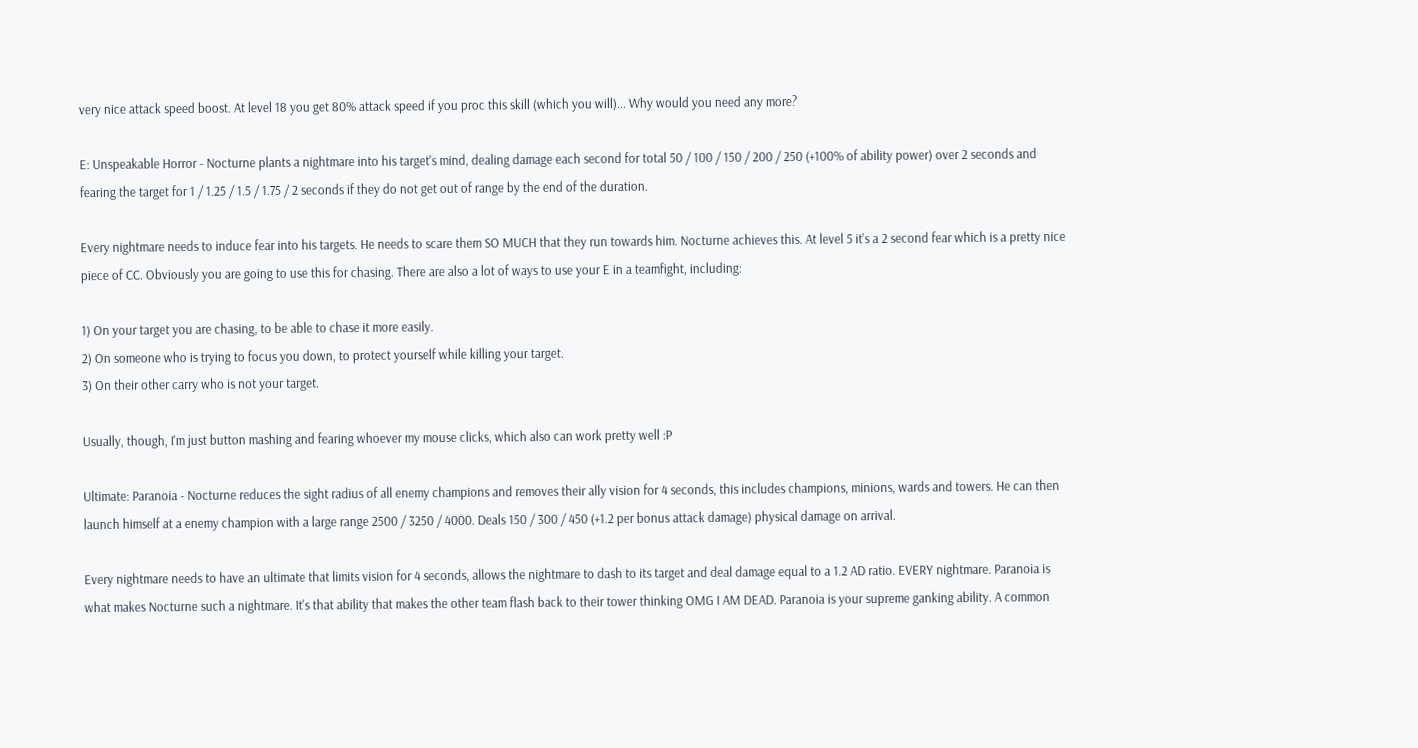very nice attack speed boost. At level 18 you get 80% attack speed if you proc this skill (which you will)... Why would you need any more?

E: Unspeakable Horror - Nocturne plants a nightmare into his target's mind, dealing damage each second for total 50 / 100 / 150 / 200 / 250 (+100% of ability power) over 2 seconds and fearing the target for 1 / 1.25 / 1.5 / 1.75 / 2 seconds if they do not get out of range by the end of the duration.

Every nightmare needs to induce fear into his targets. He needs to scare them SO MUCH that they run towards him. Nocturne achieves this. At level 5 it's a 2 second fear which is a pretty nice piece of CC. Obviously you are going to use this for chasing. There are also a lot of ways to use your E in a teamfight, including:

1) On your target you are chasing, to be able to chase it more easily.
2) On someone who is trying to focus you down, to protect yourself while killing your target.
3) On their other carry who is not your target.

Usually, though, I'm just button mashing and fearing whoever my mouse clicks, which also can work pretty well :P

Ultimate: Paranoia - Nocturne reduces the sight radius of all enemy champions and removes their ally vision for 4 seconds, this includes champions, minions, wards and towers. He can then launch himself at a enemy champion with a large range 2500 / 3250 / 4000. Deals 150 / 300 / 450 (+1.2 per bonus attack damage) physical damage on arrival.

Every nightmare needs to have an ultimate that limits vision for 4 seconds, allows the nightmare to dash to its target and deal damage equal to a 1.2 AD ratio. EVERY nightmare. Paranoia is what makes Nocturne such a nightmare. It's that ability that makes the other team flash back to their tower thinking OMG I AM DEAD. Paranoia is your supreme ganking ability. A common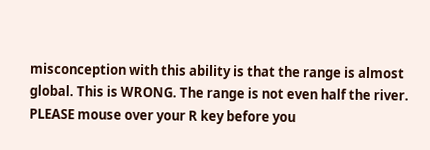misconception with this ability is that the range is almost global. This is WRONG. The range is not even half the river. PLEASE mouse over your R key before you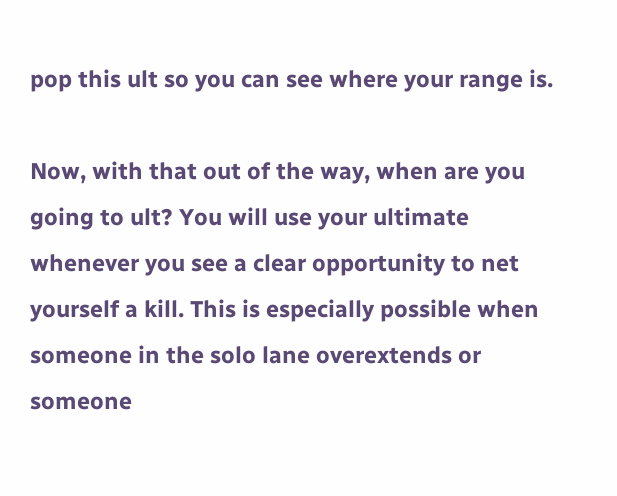pop this ult so you can see where your range is.

Now, with that out of the way, when are you going to ult? You will use your ultimate whenever you see a clear opportunity to net yourself a kill. This is especially possible when someone in the solo lane overextends or someone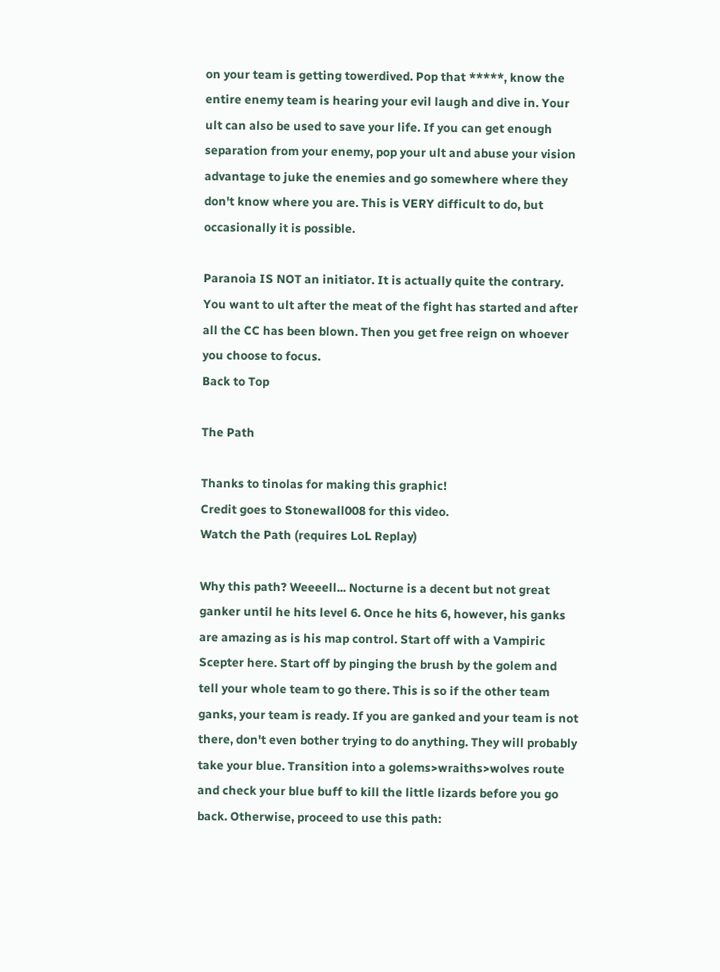on your team is getting towerdived. Pop that *****, know the entire enemy team is hearing your evil laugh and dive in. Your ult can also be used to save your life. If you can get enough separation from your enemy, pop your ult and abuse your vision advantage to juke the enemies and go somewhere where they don't know where you are. This is VERY difficult to do, but occasionally it is possible.

Paranoia IS NOT an initiator. It is actually quite the contrary. You want to ult after the meat of the fight has started and after all the CC has been blown. Then you get free reign on whoever you choose to focus.
Back to Top

The Path

Thanks to tinolas for making this graphic!
Credit goes to Stonewall008 for this video.
Watch the Path (requires LoL Replay)

Why this path? Weeeell... Nocturne is a decent but not great ganker until he hits level 6. Once he hits 6, however, his ganks are amazing as is his map control. Start off with a Vampiric Scepter here. Start off by pinging the brush by the golem and tell your whole team to go there. This is so if the other team ganks, your team is ready. If you are ganked and your team is not there, don't even bother trying to do anything. They will probably take your blue. Transition into a golems>wraiths>wolves route and check your blue buff to kill the little lizards before you go back. Otherwise, proceed to use this path: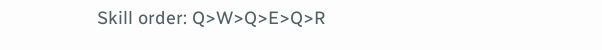Skill order: Q>W>Q>E>Q>R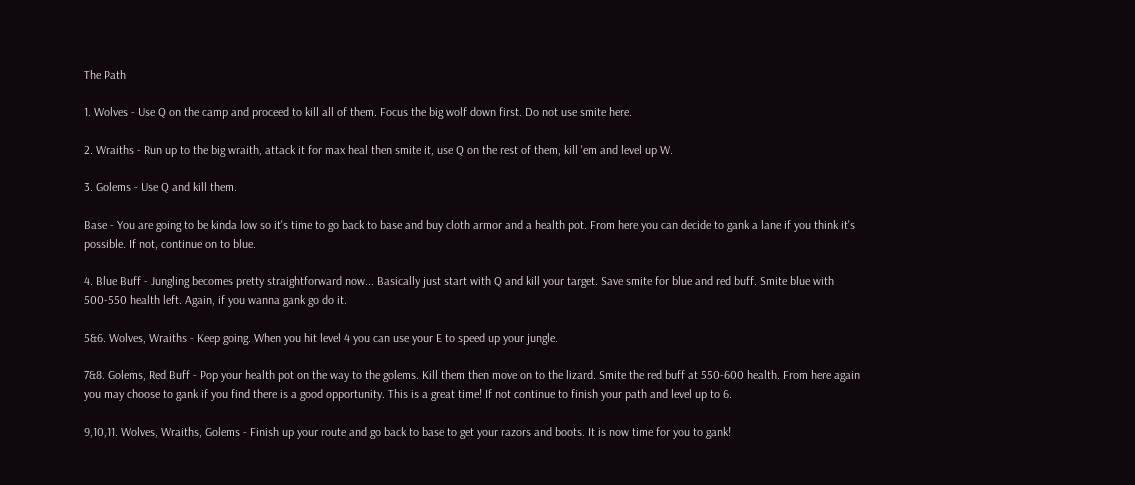The Path

1. Wolves - Use Q on the camp and proceed to kill all of them. Focus the big wolf down first. Do not use smite here.

2. Wraiths - Run up to the big wraith, attack it for max heal then smite it, use Q on the rest of them, kill 'em and level up W.

3. Golems - Use Q and kill them.

Base - You are going to be kinda low so it's time to go back to base and buy cloth armor and a health pot. From here you can decide to gank a lane if you think it's possible. If not, continue on to blue.

4. Blue Buff - Jungling becomes pretty straightforward now... Basically just start with Q and kill your target. Save smite for blue and red buff. Smite blue with 500-550 health left. Again, if you wanna gank go do it.

5&6. Wolves, Wraiths - Keep going. When you hit level 4 you can use your E to speed up your jungle.

7&8. Golems, Red Buff - Pop your health pot on the way to the golems. Kill them then move on to the lizard. Smite the red buff at 550-600 health. From here again you may choose to gank if you find there is a good opportunity. This is a great time! If not continue to finish your path and level up to 6.

9,10,11. Wolves, Wraiths, Golems - Finish up your route and go back to base to get your razors and boots. It is now time for you to gank!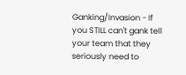Ganking/Invasion - If you STILL can't gank tell your team that they seriously need to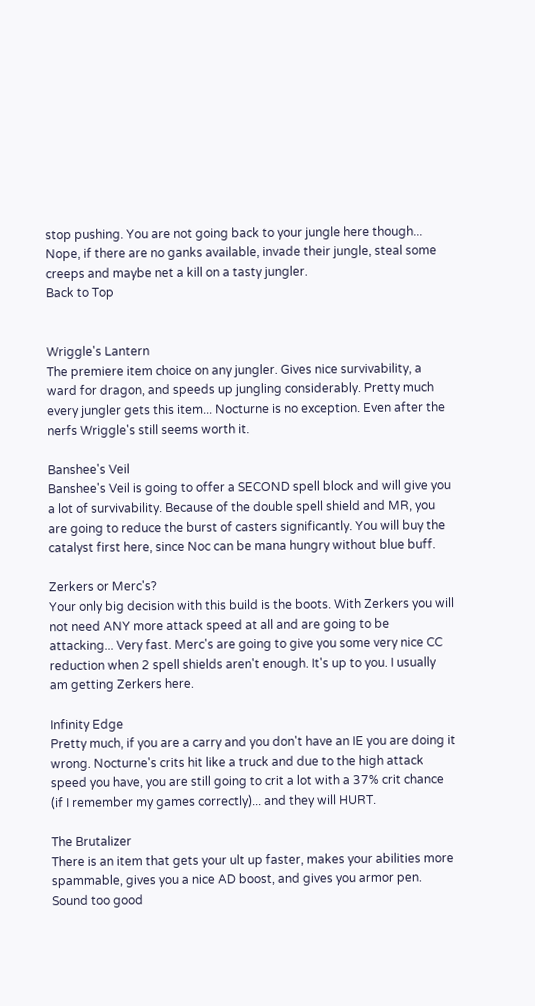stop pushing. You are not going back to your jungle here though... Nope, if there are no ganks available, invade their jungle, steal some creeps and maybe net a kill on a tasty jungler.
Back to Top


Wriggle's Lantern
The premiere item choice on any jungler. Gives nice survivability, a ward for dragon, and speeds up jungling considerably. Pretty much every jungler gets this item... Nocturne is no exception. Even after the nerfs Wriggle's still seems worth it.

Banshee's Veil
Banshee's Veil is going to offer a SECOND spell block and will give you a lot of survivability. Because of the double spell shield and MR, you are going to reduce the burst of casters significantly. You will buy the catalyst first here, since Noc can be mana hungry without blue buff.

Zerkers or Merc's?
Your only big decision with this build is the boots. With Zerkers you will not need ANY more attack speed at all and are going to be attacking... Very fast. Merc's are going to give you some very nice CC reduction when 2 spell shields aren't enough. It's up to you. I usually am getting Zerkers here.

Infinity Edge
Pretty much, if you are a carry and you don't have an IE you are doing it wrong. Nocturne's crits hit like a truck and due to the high attack speed you have, you are still going to crit a lot with a 37% crit chance (if I remember my games correctly)... and they will HURT.

The Brutalizer
There is an item that gets your ult up faster, makes your abilities more spammable, gives you a nice AD boost, and gives you armor pen. Sound too good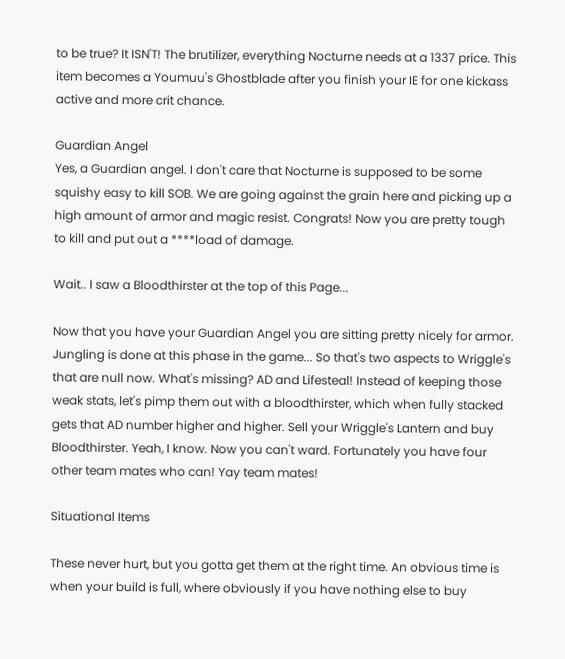to be true? It ISN'T! The brutilizer, everything Nocturne needs at a 1337 price. This item becomes a Youmuu's Ghostblade after you finish your IE for one kickass active and more crit chance.

Guardian Angel
Yes, a Guardian angel. I don't care that Nocturne is supposed to be some squishy easy to kill SOB. We are going against the grain here and picking up a high amount of armor and magic resist. Congrats! Now you are pretty tough to kill and put out a ****load of damage.

Wait.. I saw a Bloodthirster at the top of this Page...

Now that you have your Guardian Angel you are sitting pretty nicely for armor. Jungling is done at this phase in the game... So that's two aspects to Wriggle's that are null now. What's missing? AD and Lifesteal! Instead of keeping those weak stats, let's pimp them out with a bloodthirster, which when fully stacked gets that AD number higher and higher. Sell your Wriggle's Lantern and buy Bloodthirster. Yeah, I know. Now you can't ward. Fortunately you have four other team mates who can! Yay team mates!

Situational Items

These never hurt, but you gotta get them at the right time. An obvious time is when your build is full, where obviously if you have nothing else to buy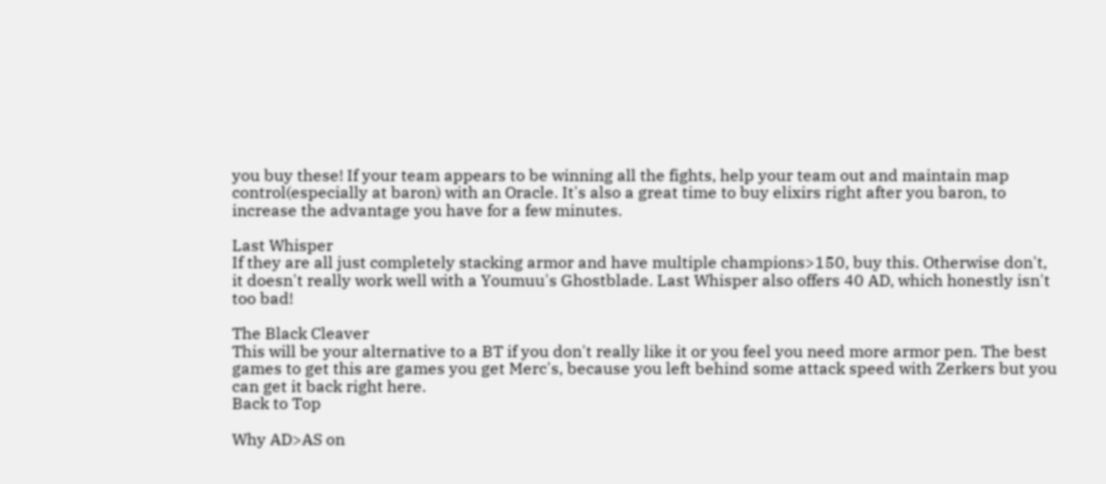you buy these! If your team appears to be winning all the fights, help your team out and maintain map control(especially at baron) with an Oracle. It's also a great time to buy elixirs right after you baron, to increase the advantage you have for a few minutes.

Last Whisper
If they are all just completely stacking armor and have multiple champions>150, buy this. Otherwise don't, it doesn't really work well with a Youmuu's Ghostblade. Last Whisper also offers 40 AD, which honestly isn't too bad!

The Black Cleaver
This will be your alternative to a BT if you don't really like it or you feel you need more armor pen. The best games to get this are games you get Merc's, because you left behind some attack speed with Zerkers but you can get it back right here.
Back to Top

Why AD>AS on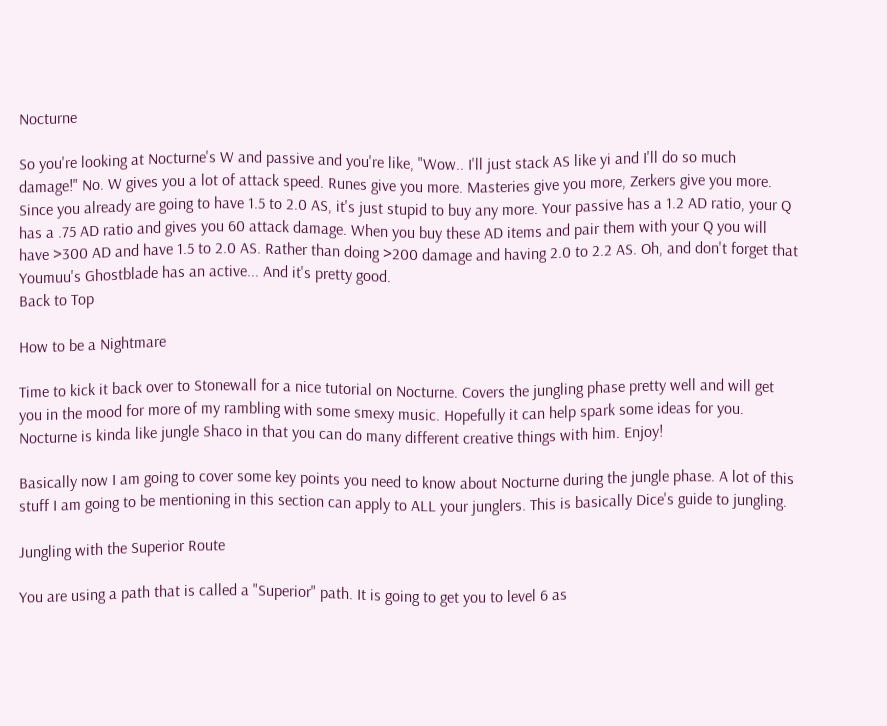Nocturne

So you're looking at Nocturne's W and passive and you're like, "Wow.. I'll just stack AS like yi and I'll do so much damage!" No. W gives you a lot of attack speed. Runes give you more. Masteries give you more, Zerkers give you more. Since you already are going to have 1.5 to 2.0 AS, it's just stupid to buy any more. Your passive has a 1.2 AD ratio, your Q has a .75 AD ratio and gives you 60 attack damage. When you buy these AD items and pair them with your Q you will have >300 AD and have 1.5 to 2.0 AS. Rather than doing >200 damage and having 2.0 to 2.2 AS. Oh, and don't forget that Youmuu's Ghostblade has an active... And it's pretty good.
Back to Top

How to be a Nightmare

Time to kick it back over to Stonewall for a nice tutorial on Nocturne. Covers the jungling phase pretty well and will get you in the mood for more of my rambling with some smexy music. Hopefully it can help spark some ideas for you. Nocturne is kinda like jungle Shaco in that you can do many different creative things with him. Enjoy!

Basically now I am going to cover some key points you need to know about Nocturne during the jungle phase. A lot of this stuff I am going to be mentioning in this section can apply to ALL your junglers. This is basically Dice's guide to jungling.

Jungling with the Superior Route

You are using a path that is called a "Superior" path. It is going to get you to level 6 as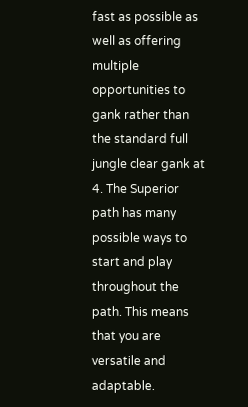fast as possible as well as offering multiple opportunities to gank rather than the standard full jungle clear gank at 4. The Superior path has many possible ways to start and play throughout the path. This means that you are versatile and adaptable.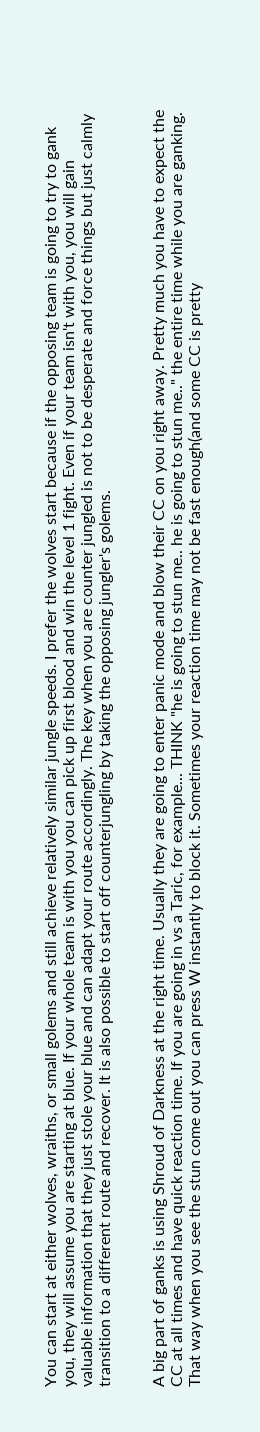You can start at either wolves, wraiths, or small golems and still achieve relatively similar jungle speeds. I prefer the wolves start because if the opposing team is going to try to gank you, they will assume you are starting at blue. If your whole team is with you you can pick up first blood and win the level 1 fight. Even if your team isn't with you, you will gain valuable information that they just stole your blue and can adapt your route accordingly. The key when you are counter jungled is not to be desperate and force things but just calmly transition to a different route and recover. It is also possible to start off counterjungling by taking the opposing jungler's golems.


A big part of ganks is using Shroud of Darkness at the right time. Usually they are going to enter panic mode and blow their CC on you right away. Pretty much you have to expect the CC at all times and have quick reaction time. If you are going in vs a Taric, for example... THINK "he is going to stun me.. he is going to stun me.." the entire time while you are ganking. That way when you see the stun come out you can press W instantly to block it. Sometimes your reaction time may not be fast enough(and some CC is pretty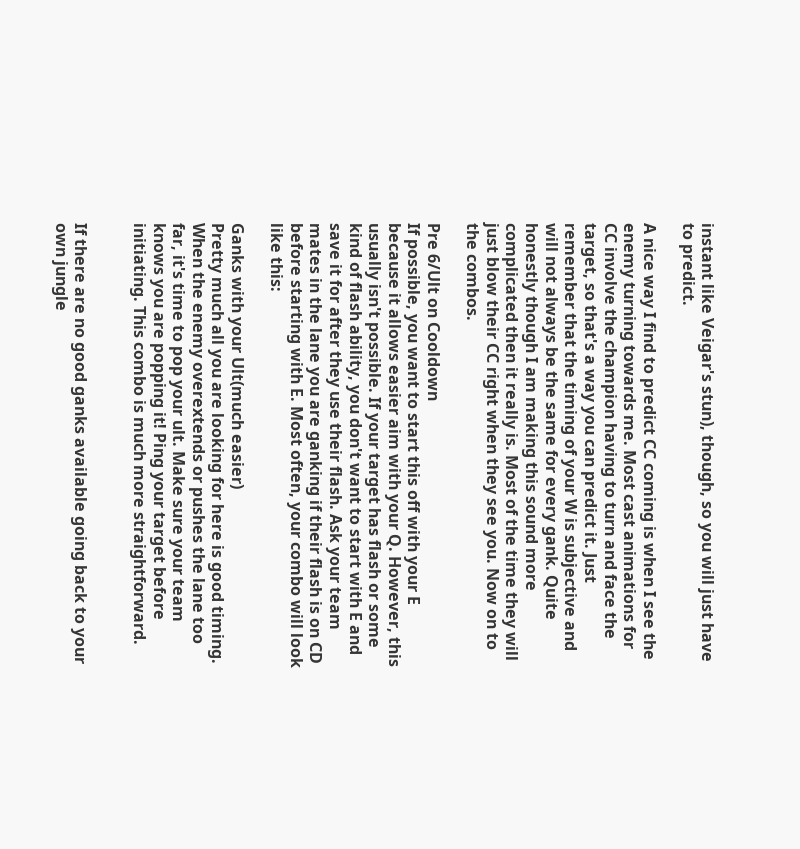instant like Veigar's stun), though, so you will just have to predict.

A nice way I find to predict CC coming is when I see the enemy turning towards me. Most cast animations for CC involve the champion having to turn and face the target, so that's a way you can predict it. Just remember that the timing of your W is subjective and will not always be the same for every gank. Quite honestly though I am making this sound more complicated then it really is. Most of the time they will just blow their CC right when they see you. Now on to the combos.

Pre 6/Ult on Cooldown
If possible, you want to start this off with your E because it allows easier aim with your Q. However, this usually isn't possible. If your target has flash or some kind of flash ability, you don't want to start with E and save it for after they use their flash. Ask your team mates in the lane you are ganking if their flash is on CD before starting with E. Most often, your combo will look like this:

Ganks with your Ult(much easier)
Pretty much all you are looking for here is good timing. When the enemy overextends or pushes the lane too far, it's time to pop your ult. Make sure your team knows you are popping it! Ping your target before initiating. This combo is much more straightforward.


If there are no good ganks available going back to your own jungle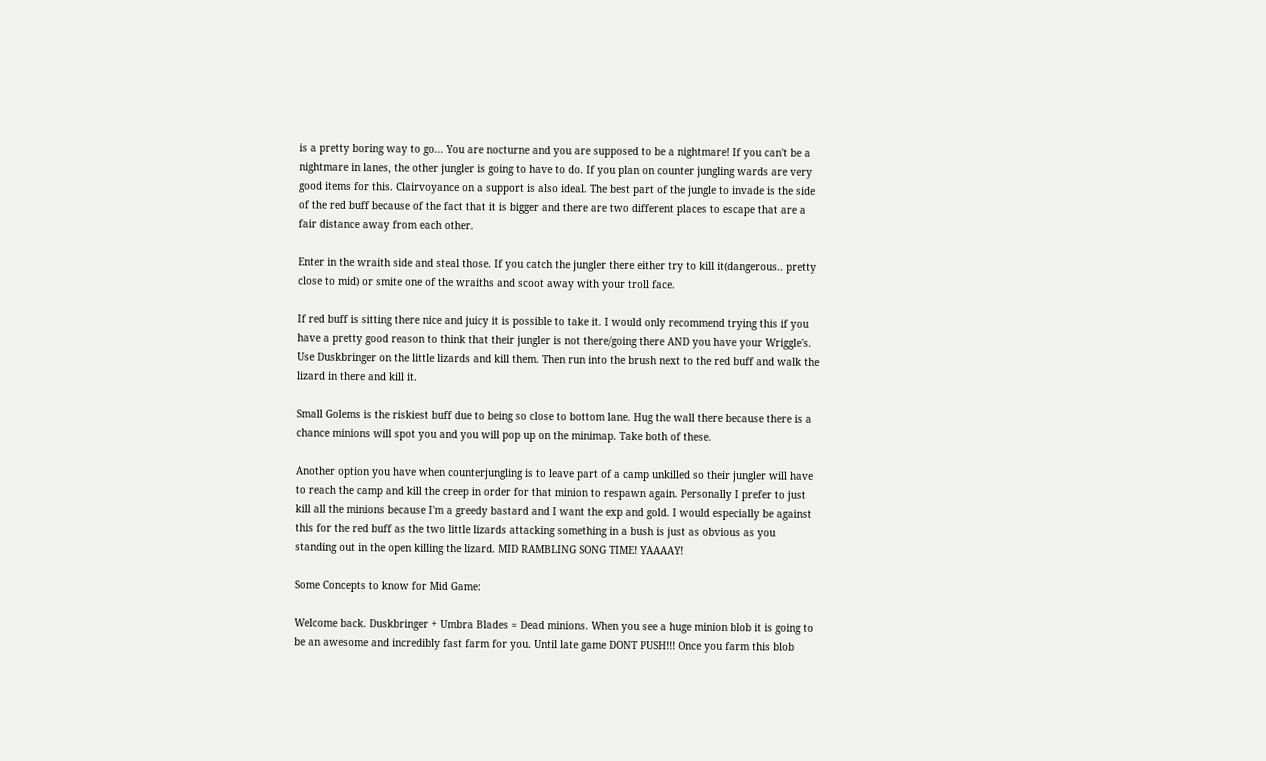is a pretty boring way to go... You are nocturne and you are supposed to be a nightmare! If you can't be a nightmare in lanes, the other jungler is going to have to do. If you plan on counter jungling wards are very good items for this. Clairvoyance on a support is also ideal. The best part of the jungle to invade is the side of the red buff because of the fact that it is bigger and there are two different places to escape that are a fair distance away from each other.

Enter in the wraith side and steal those. If you catch the jungler there either try to kill it(dangerous.. pretty close to mid) or smite one of the wraiths and scoot away with your troll face.

If red buff is sitting there nice and juicy it is possible to take it. I would only recommend trying this if you have a pretty good reason to think that their jungler is not there/going there AND you have your Wriggle's. Use Duskbringer on the little lizards and kill them. Then run into the brush next to the red buff and walk the lizard in there and kill it.

Small Golems is the riskiest buff due to being so close to bottom lane. Hug the wall there because there is a chance minions will spot you and you will pop up on the minimap. Take both of these.

Another option you have when counterjungling is to leave part of a camp unkilled so their jungler will have to reach the camp and kill the creep in order for that minion to respawn again. Personally I prefer to just kill all the minions because I'm a greedy bastard and I want the exp and gold. I would especially be against this for the red buff as the two little lizards attacking something in a bush is just as obvious as you standing out in the open killing the lizard. MID RAMBLING SONG TIME! YAAAAY!

Some Concepts to know for Mid Game:

Welcome back. Duskbringer + Umbra Blades = Dead minions. When you see a huge minion blob it is going to be an awesome and incredibly fast farm for you. Until late game DONT PUSH!!! Once you farm this blob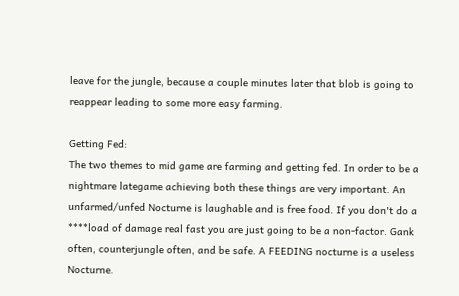leave for the jungle, because a couple minutes later that blob is going to reappear leading to some more easy farming.

Getting Fed:
The two themes to mid game are farming and getting fed. In order to be a nightmare lategame achieving both these things are very important. An unfarmed/unfed Nocturne is laughable and is free food. If you don't do a ****load of damage real fast you are just going to be a non-factor. Gank often, counterjungle often, and be safe. A FEEDING nocturne is a useless Nocturne.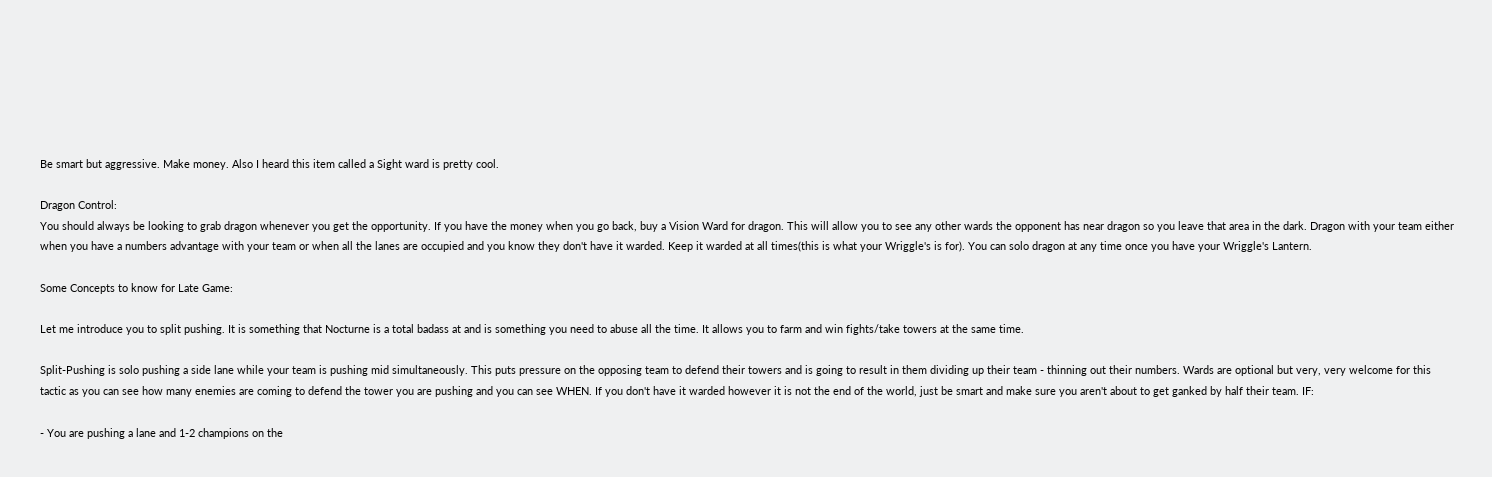Be smart but aggressive. Make money. Also I heard this item called a Sight ward is pretty cool.

Dragon Control:
You should always be looking to grab dragon whenever you get the opportunity. If you have the money when you go back, buy a Vision Ward for dragon. This will allow you to see any other wards the opponent has near dragon so you leave that area in the dark. Dragon with your team either when you have a numbers advantage with your team or when all the lanes are occupied and you know they don't have it warded. Keep it warded at all times(this is what your Wriggle's is for). You can solo dragon at any time once you have your Wriggle's Lantern.

Some Concepts to know for Late Game:

Let me introduce you to split pushing. It is something that Nocturne is a total badass at and is something you need to abuse all the time. It allows you to farm and win fights/take towers at the same time.

Split-Pushing is solo pushing a side lane while your team is pushing mid simultaneously. This puts pressure on the opposing team to defend their towers and is going to result in them dividing up their team - thinning out their numbers. Wards are optional but very, very welcome for this tactic as you can see how many enemies are coming to defend the tower you are pushing and you can see WHEN. If you don't have it warded however it is not the end of the world, just be smart and make sure you aren't about to get ganked by half their team. IF:

- You are pushing a lane and 1-2 champions on the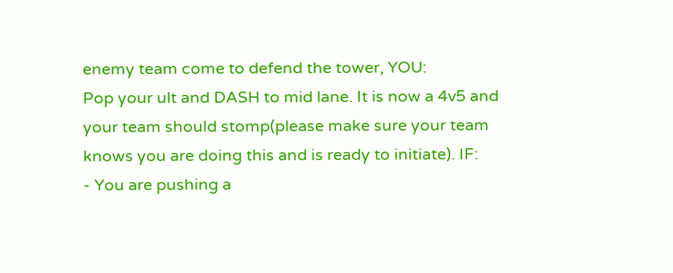enemy team come to defend the tower, YOU:
Pop your ult and DASH to mid lane. It is now a 4v5 and your team should stomp(please make sure your team knows you are doing this and is ready to initiate). IF:
- You are pushing a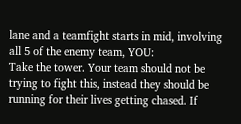lane and a teamfight starts in mid, involving all 5 of the enemy team, YOU:
Take the tower. Your team should not be trying to fight this, instead they should be running for their lives getting chased. If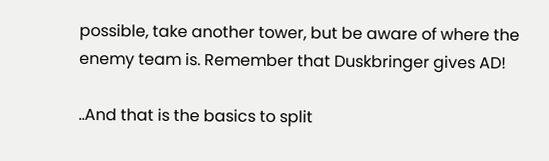possible, take another tower, but be aware of where the enemy team is. Remember that Duskbringer gives AD!

..And that is the basics to split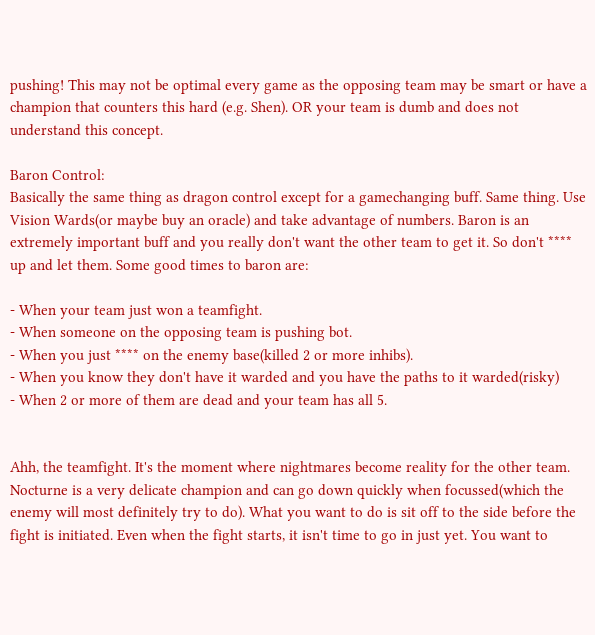pushing! This may not be optimal every game as the opposing team may be smart or have a champion that counters this hard (e.g. Shen). OR your team is dumb and does not understand this concept.

Baron Control:
Basically the same thing as dragon control except for a gamechanging buff. Same thing. Use Vision Wards(or maybe buy an oracle) and take advantage of numbers. Baron is an extremely important buff and you really don't want the other team to get it. So don't **** up and let them. Some good times to baron are:

- When your team just won a teamfight.
- When someone on the opposing team is pushing bot.
- When you just **** on the enemy base(killed 2 or more inhibs).
- When you know they don't have it warded and you have the paths to it warded(risky)
- When 2 or more of them are dead and your team has all 5.


Ahh, the teamfight. It's the moment where nightmares become reality for the other team. Nocturne is a very delicate champion and can go down quickly when focussed(which the enemy will most definitely try to do). What you want to do is sit off to the side before the fight is initiated. Even when the fight starts, it isn't time to go in just yet. You want to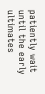patiently wait until the early ultimates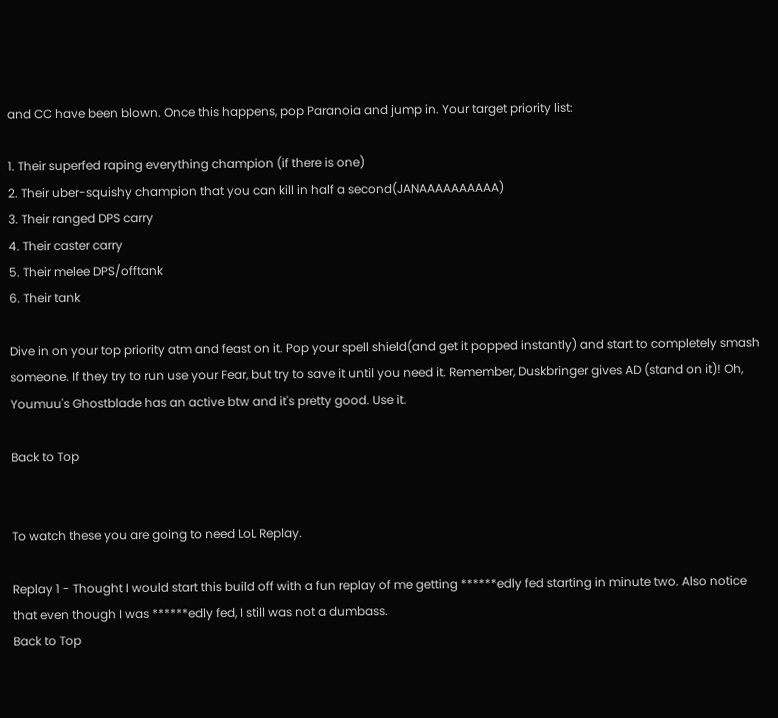and CC have been blown. Once this happens, pop Paranoia and jump in. Your target priority list:

1. Their superfed raping everything champion (if there is one)
2. Their uber-squishy champion that you can kill in half a second(JANAAAAAAAAAA)
3. Their ranged DPS carry
4. Their caster carry
5. Their melee DPS/offtank
6. Their tank

Dive in on your top priority atm and feast on it. Pop your spell shield(and get it popped instantly) and start to completely smash someone. If they try to run use your Fear, but try to save it until you need it. Remember, Duskbringer gives AD (stand on it)! Oh, Youmuu's Ghostblade has an active btw and it's pretty good. Use it.

Back to Top


To watch these you are going to need LoL Replay.

Replay 1 - Thought I would start this build off with a fun replay of me getting ******edly fed starting in minute two. Also notice that even though I was ******edly fed, I still was not a dumbass.
Back to Top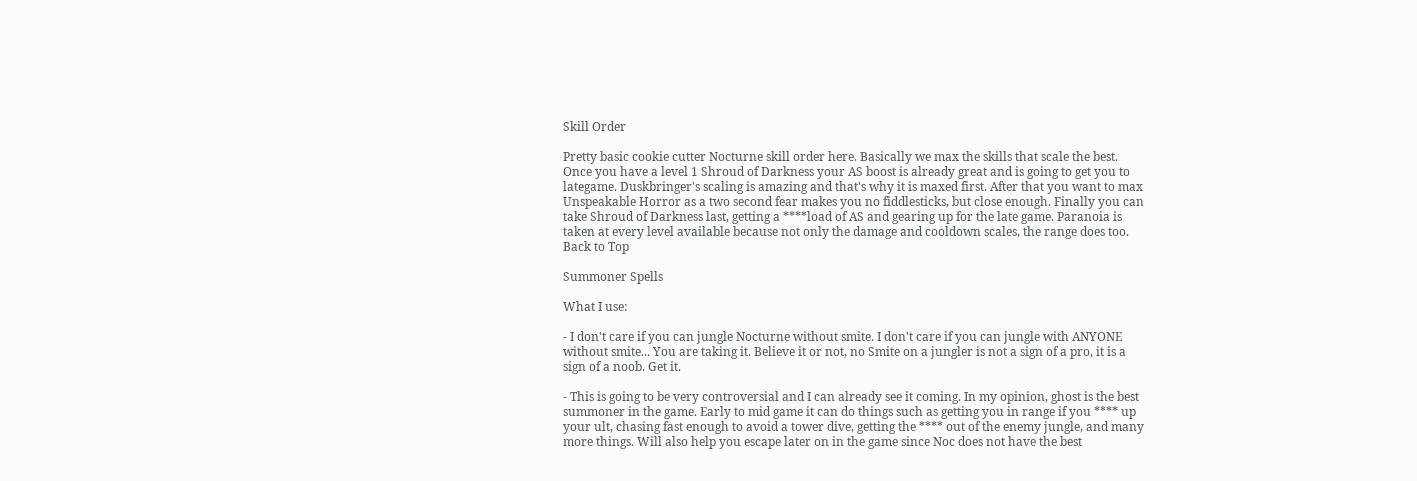Skill Order

Pretty basic cookie cutter Nocturne skill order here. Basically we max the skills that scale the best. Once you have a level 1 Shroud of Darkness your AS boost is already great and is going to get you to lategame. Duskbringer's scaling is amazing and that's why it is maxed first. After that you want to max Unspeakable Horror as a two second fear makes you no fiddlesticks, but close enough. Finally you can take Shroud of Darkness last, getting a ****load of AS and gearing up for the late game. Paranoia is taken at every level available because not only the damage and cooldown scales, the range does too.
Back to Top

Summoner Spells

What I use:

- I don't care if you can jungle Nocturne without smite. I don't care if you can jungle with ANYONE without smite... You are taking it. Believe it or not, no Smite on a jungler is not a sign of a pro, it is a sign of a noob. Get it.

- This is going to be very controversial and I can already see it coming. In my opinion, ghost is the best summoner in the game. Early to mid game it can do things such as getting you in range if you **** up your ult, chasing fast enough to avoid a tower dive, getting the **** out of the enemy jungle, and many more things. Will also help you escape later on in the game since Noc does not have the best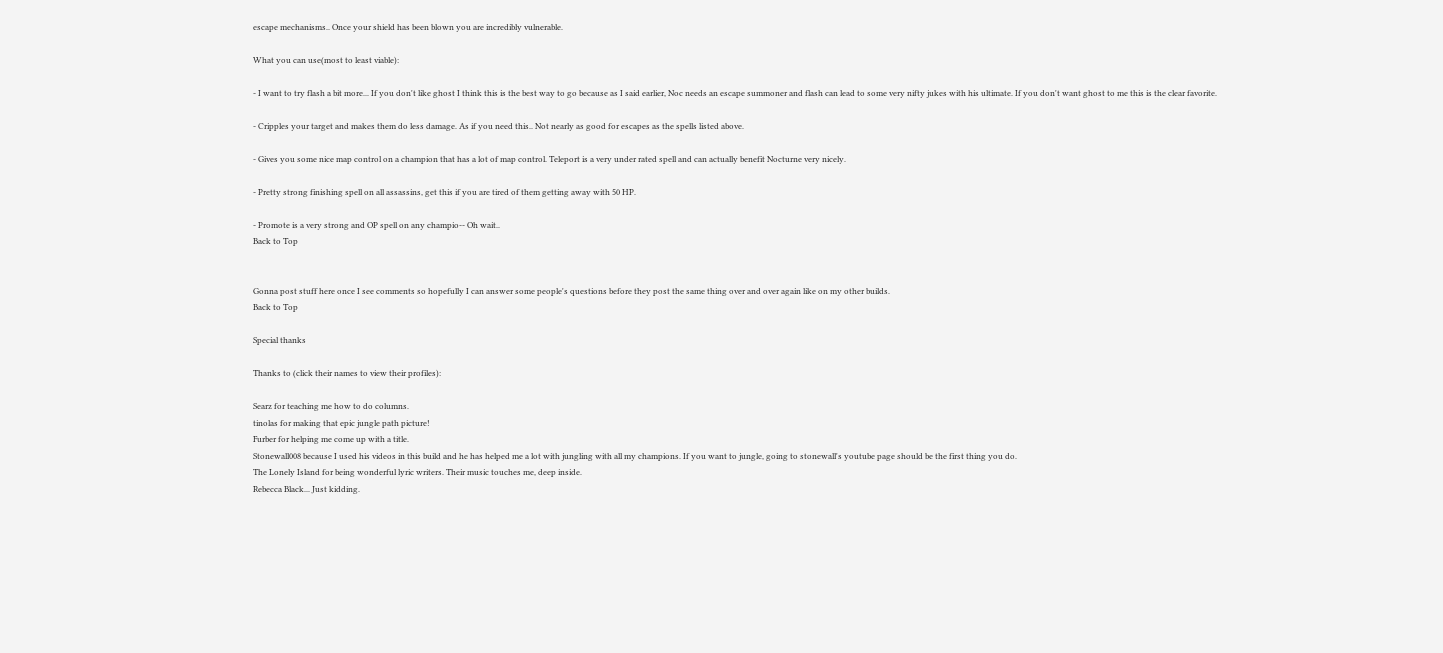escape mechanisms.. Once your shield has been blown you are incredibly vulnerable.

What you can use(most to least viable):

- I want to try flash a bit more... If you don't like ghost I think this is the best way to go because as I said earlier, Noc needs an escape summoner and flash can lead to some very nifty jukes with his ultimate. If you don't want ghost to me this is the clear favorite.

- Cripples your target and makes them do less damage. As if you need this.. Not nearly as good for escapes as the spells listed above.

- Gives you some nice map control on a champion that has a lot of map control. Teleport is a very under rated spell and can actually benefit Nocturne very nicely.

- Pretty strong finishing spell on all assassins, get this if you are tired of them getting away with 50 HP.

- Promote is a very strong and OP spell on any champio-- Oh wait..
Back to Top


Gonna post stuff here once I see comments so hopefully I can answer some people's questions before they post the same thing over and over again like on my other builds.
Back to Top

Special thanks

Thanks to (click their names to view their profiles):

Searz for teaching me how to do columns.
tinolas for making that epic jungle path picture!
Furber for helping me come up with a title.
Stonewall008 because I used his videos in this build and he has helped me a lot with jungling with all my champions. If you want to jungle, going to stonewall's youtube page should be the first thing you do.
The Lonely Island for being wonderful lyric writers. Their music touches me, deep inside.
Rebecca Black... Just kidding.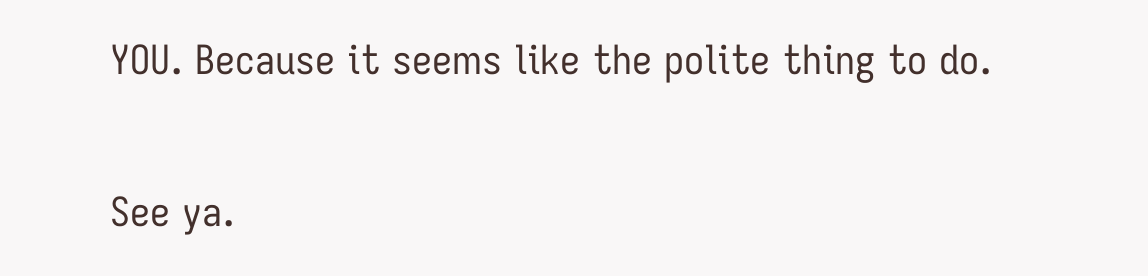YOU. Because it seems like the polite thing to do.

See ya.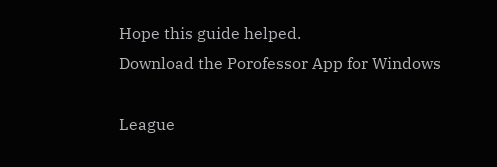Hope this guide helped.
Download the Porofessor App for Windows

League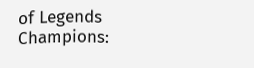of Legends Champions: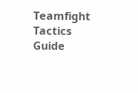Teamfight Tactics Guide